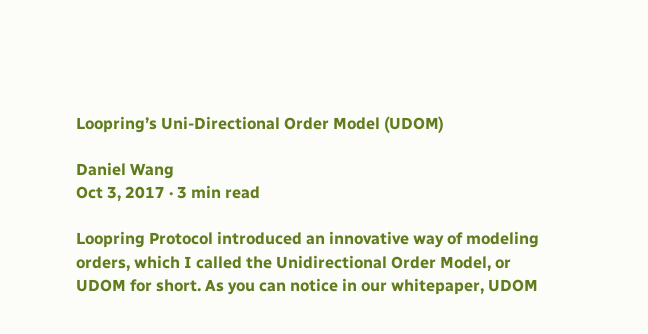Loopring’s Uni-Directional Order Model (UDOM)

Daniel Wang
Oct 3, 2017 · 3 min read

Loopring Protocol introduced an innovative way of modeling orders, which I called the Unidirectional Order Model, or UDOM for short. As you can notice in our whitepaper, UDOM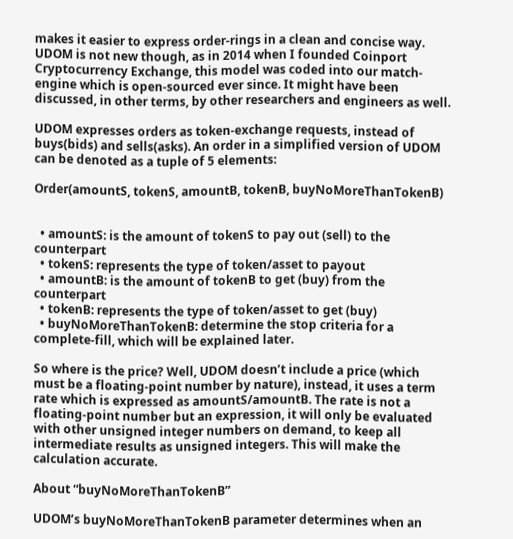makes it easier to express order-rings in a clean and concise way. UDOM is not new though, as in 2014 when I founded Coinport Cryptocurrency Exchange, this model was coded into our match-engine which is open-sourced ever since. It might have been discussed, in other terms, by other researchers and engineers as well.

UDOM expresses orders as token-exchange requests, instead of buys(bids) and sells(asks). An order in a simplified version of UDOM can be denoted as a tuple of 5 elements:

Order(amountS, tokenS, amountB, tokenB, buyNoMoreThanTokenB)


  • amountS: is the amount of tokenS to pay out (sell) to the counterpart
  • tokenS: represents the type of token/asset to payout
  • amountB: is the amount of tokenB to get (buy) from the counterpart
  • tokenB: represents the type of token/asset to get (buy)
  • buyNoMoreThanTokenB: determine the stop criteria for a complete-fill, which will be explained later.

So where is the price? Well, UDOM doesn’t include a price (which must be a floating-point number by nature), instead, it uses a term rate which is expressed as amountS/amountB. The rate is not a floating-point number but an expression, it will only be evaluated with other unsigned integer numbers on demand, to keep all intermediate results as unsigned integers. This will make the calculation accurate.

About “buyNoMoreThanTokenB”

UDOM’s buyNoMoreThanTokenB parameter determines when an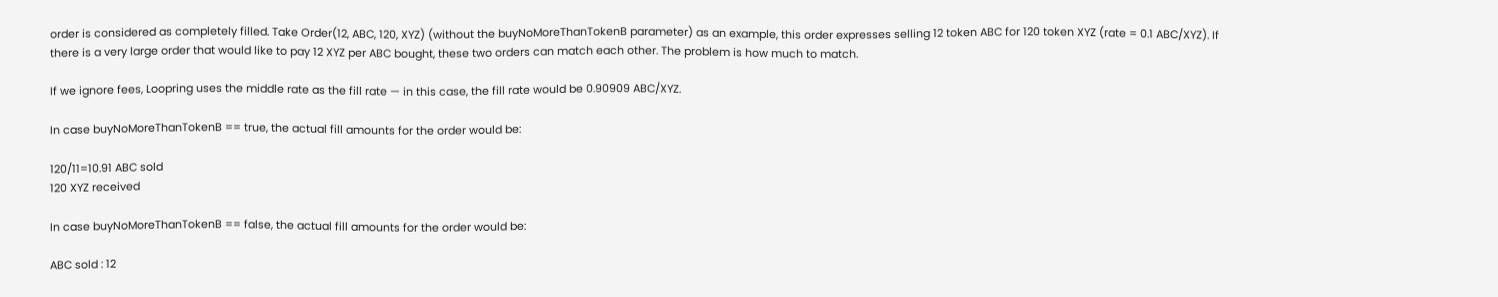order is considered as completely filled. Take Order(12, ABC, 120, XYZ) (without the buyNoMoreThanTokenB parameter) as an example, this order expresses selling 12 token ABC for 120 token XYZ (rate = 0.1 ABC/XYZ). If there is a very large order that would like to pay 12 XYZ per ABC bought, these two orders can match each other. The problem is how much to match.

If we ignore fees, Loopring uses the middle rate as the fill rate — in this case, the fill rate would be 0.90909 ABC/XYZ.

In case buyNoMoreThanTokenB == true, the actual fill amounts for the order would be:

120/11=10.91 ABC sold
120 XYZ received

In case buyNoMoreThanTokenB == false, the actual fill amounts for the order would be:

ABC sold : 12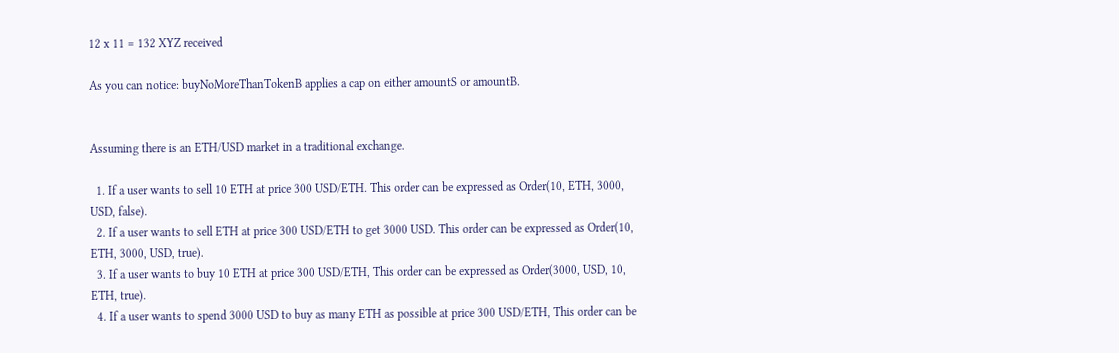12 x 11 = 132 XYZ received

As you can notice: buyNoMoreThanTokenB applies a cap on either amountS or amountB.


Assuming there is an ETH/USD market in a traditional exchange.

  1. If a user wants to sell 10 ETH at price 300 USD/ETH. This order can be expressed as Order(10, ETH, 3000, USD, false).
  2. If a user wants to sell ETH at price 300 USD/ETH to get 3000 USD. This order can be expressed as Order(10, ETH, 3000, USD, true).
  3. If a user wants to buy 10 ETH at price 300 USD/ETH, This order can be expressed as Order(3000, USD, 10, ETH, true).
  4. If a user wants to spend 3000 USD to buy as many ETH as possible at price 300 USD/ETH, This order can be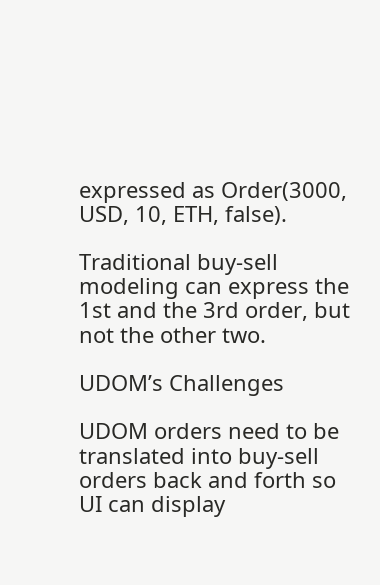expressed as Order(3000, USD, 10, ETH, false).

Traditional buy-sell modeling can express the 1st and the 3rd order, but not the other two.

UDOM’s Challenges

UDOM orders need to be translated into buy-sell orders back and forth so UI can display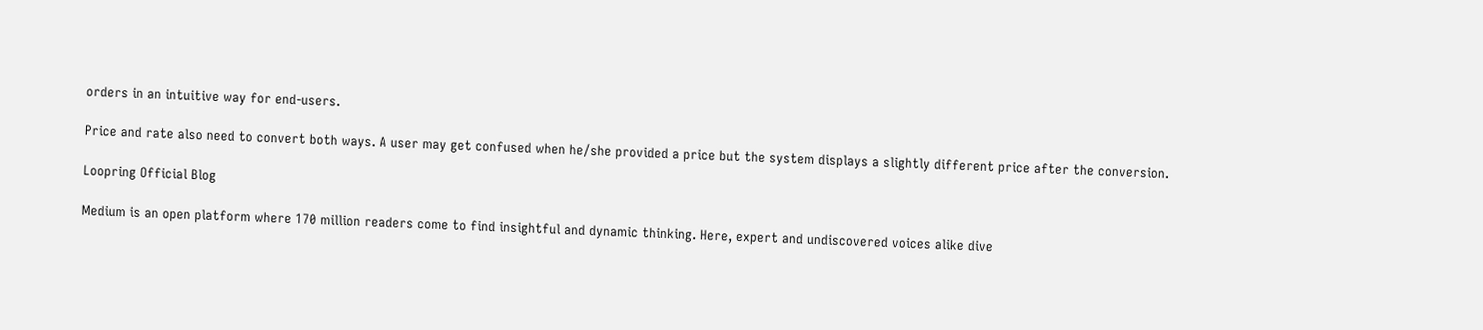orders in an intuitive way for end-users.

Price and rate also need to convert both ways. A user may get confused when he/she provided a price but the system displays a slightly different price after the conversion.

Loopring Official Blog

Medium is an open platform where 170 million readers come to find insightful and dynamic thinking. Here, expert and undiscovered voices alike dive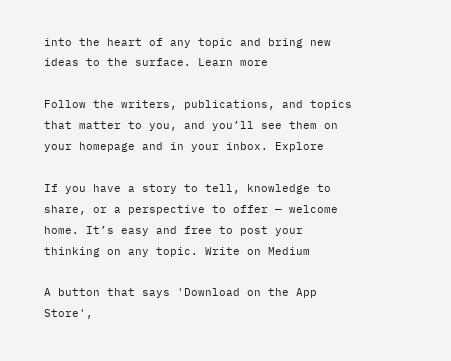into the heart of any topic and bring new ideas to the surface. Learn more

Follow the writers, publications, and topics that matter to you, and you’ll see them on your homepage and in your inbox. Explore

If you have a story to tell, knowledge to share, or a perspective to offer — welcome home. It’s easy and free to post your thinking on any topic. Write on Medium

A button that says 'Download on the App Store',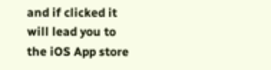and if clicked it will lead you to the iOS App store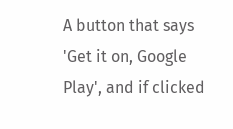A button that says 'Get it on, Google Play', and if clicked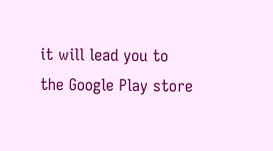it will lead you to the Google Play store